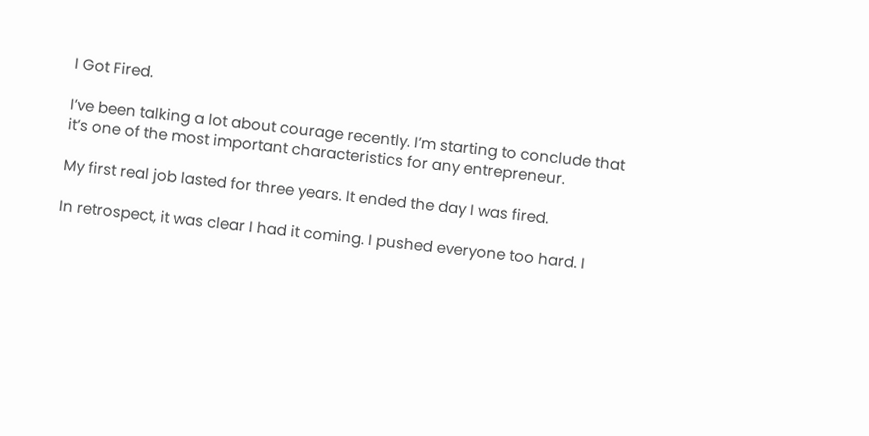I Got Fired.

I’ve been talking a lot about courage recently. I’m starting to conclude that it’s one of the most important characteristics for any entrepreneur.

My first real job lasted for three years. It ended the day I was fired.

In retrospect, it was clear I had it coming. I pushed everyone too hard. I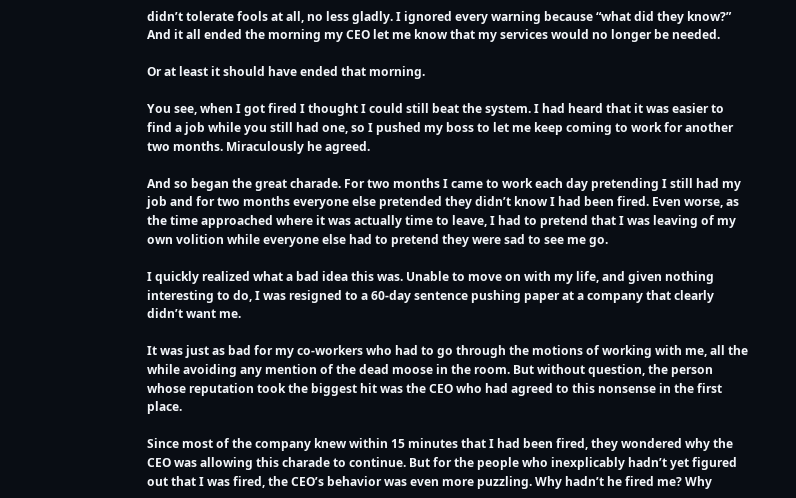didn’t tolerate fools at all, no less gladly. I ignored every warning because “what did they know?” And it all ended the morning my CEO let me know that my services would no longer be needed.

Or at least it should have ended that morning.

You see, when I got fired I thought I could still beat the system. I had heard that it was easier to find a job while you still had one, so I pushed my boss to let me keep coming to work for another two months. Miraculously he agreed.

And so began the great charade. For two months I came to work each day pretending I still had my job and for two months everyone else pretended they didn’t know I had been fired. Even worse, as the time approached where it was actually time to leave, I had to pretend that I was leaving of my own volition while everyone else had to pretend they were sad to see me go.

I quickly realized what a bad idea this was. Unable to move on with my life, and given nothing interesting to do, I was resigned to a 60-day sentence pushing paper at a company that clearly didn’t want me.

It was just as bad for my co-workers who had to go through the motions of working with me, all the while avoiding any mention of the dead moose in the room. But without question, the person whose reputation took the biggest hit was the CEO who had agreed to this nonsense in the first place.

Since most of the company knew within 15 minutes that I had been fired, they wondered why the CEO was allowing this charade to continue. But for the people who inexplicably hadn’t yet figured out that I was fired, the CEO’s behavior was even more puzzling. Why hadn’t he fired me? Why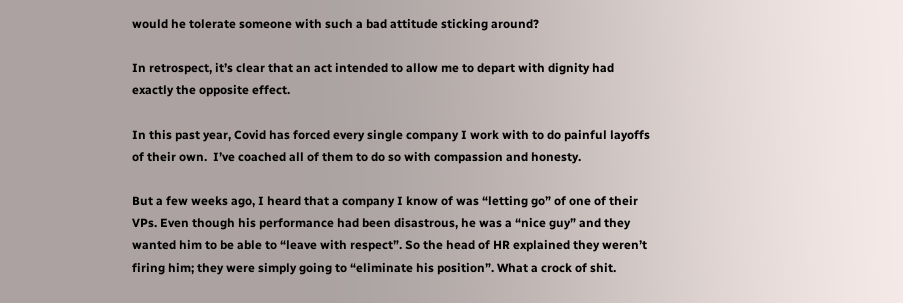would he tolerate someone with such a bad attitude sticking around?

In retrospect, it’s clear that an act intended to allow me to depart with dignity had exactly the opposite effect.

In this past year, Covid has forced every single company I work with to do painful layoffs of their own.  I’ve coached all of them to do so with compassion and honesty.

But a few weeks ago, I heard that a company I know of was “letting go” of one of their VPs. Even though his performance had been disastrous, he was a “nice guy” and they wanted him to be able to “leave with respect”. So the head of HR explained they weren’t firing him; they were simply going to “eliminate his position”. What a crock of shit.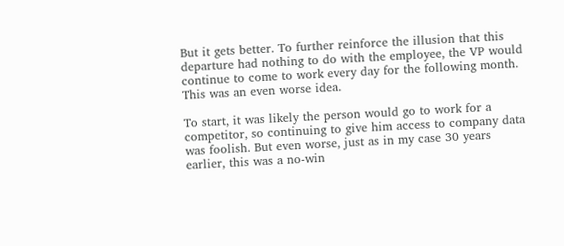But it gets better. To further reinforce the illusion that this departure had nothing to do with the employee, the VP would continue to come to work every day for the following month. This was an even worse idea.

To start, it was likely the person would go to work for a competitor, so continuing to give him access to company data was foolish. But even worse, just as in my case 30 years earlier, this was a no-win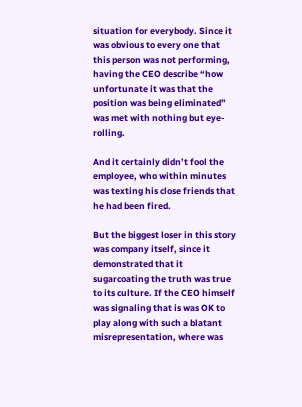situation for everybody. Since it was obvious to every one that this person was not performing, having the CEO describe “how   unfortunate it was that the position was being eliminated” was met with nothing but eye-rolling.

And it certainly didn’t fool the employee, who within minutes was texting his close friends that he had been fired.

But the biggest loser in this story was company itself, since it demonstrated that it sugarcoating the truth was true to its culture. If the CEO himself was signaling that is was OK to play along with such a blatant misrepresentation, where was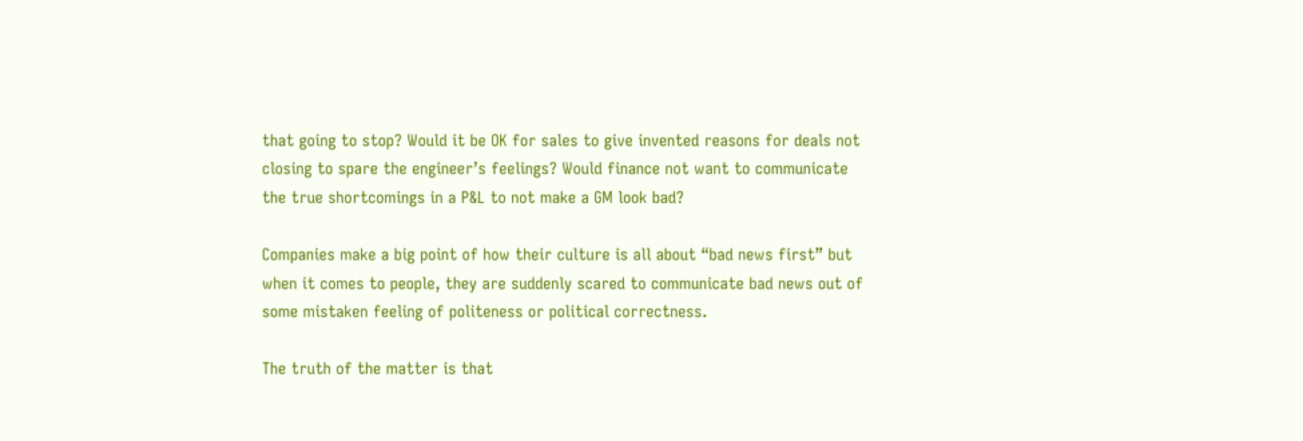that going to stop? Would it be OK for sales to give invented reasons for deals not closing to spare the engineer’s feelings? Would finance not want to communicate the true shortcomings in a P&L to not make a GM look bad?

Companies make a big point of how their culture is all about “bad news first” but when it comes to people, they are suddenly scared to communicate bad news out of some mistaken feeling of politeness or political correctness.

The truth of the matter is that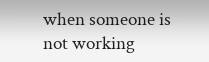when someone is not working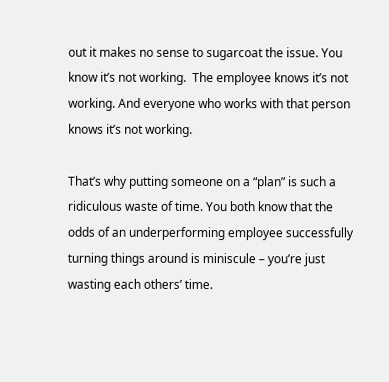out it makes no sense to sugarcoat the issue. You know it’s not working.  The employee knows it’s not working. And everyone who works with that person knows it’s not working.

That’s why putting someone on a “plan” is such a ridiculous waste of time. You both know that the odds of an underperforming employee successfully turning things around is miniscule – you’re just wasting each others’ time.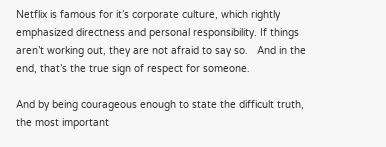Netflix is famous for it’s corporate culture, which rightly emphasized directness and personal responsibility. If things aren’t working out, they are not afraid to say so.   And in the end, that’s the true sign of respect for someone.

And by being courageous enough to state the difficult truth, the most important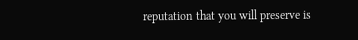reputation that you will preserve is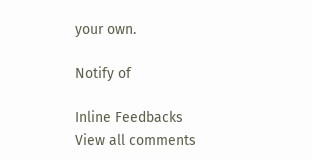your own.

Notify of

Inline Feedbacks
View all comments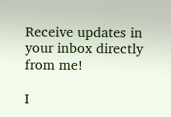Receive updates in your inbox directly from me!

I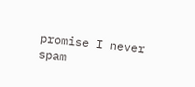promise I never spam